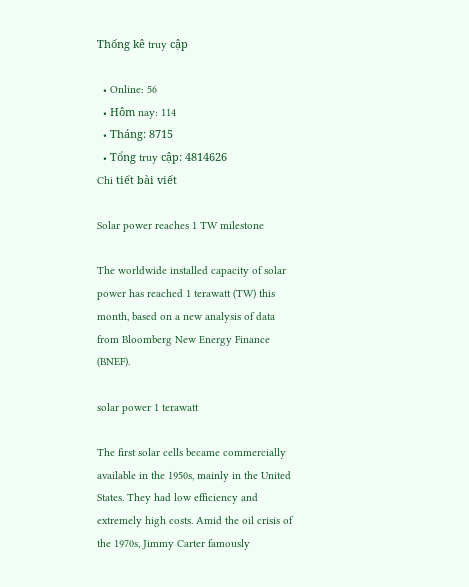Thống kê truy cập

  • Online: 56
  • Hôm nay: 114
  • Tháng: 8715
  • Tổng truy cập: 4814626
Chi tiết bài viết

Solar power reaches 1 TW milestone

The worldwide installed capacity of solar power has reached 1 terawatt (TW) this month, based on a new analysis of data from Bloomberg New Energy Finance (BNEF).

solar power 1 terawatt

The first solar cells became commercially available in the 1950s, mainly in the United States. They had low efficiency and extremely high costs. Amid the oil crisis of the 1970s, Jimmy Carter famously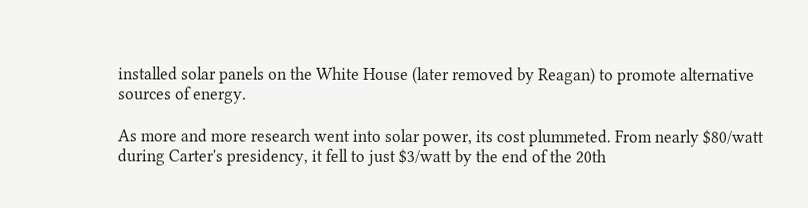installed solar panels on the White House (later removed by Reagan) to promote alternative sources of energy.

As more and more research went into solar power, its cost plummeted. From nearly $80/watt during Carter's presidency, it fell to just $3/watt by the end of the 20th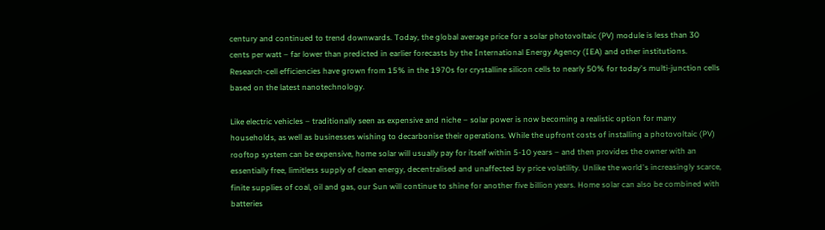century and continued to trend downwards. Today, the global average price for a solar photovoltaic (PV) module is less than 30 cents per watt – far lower than predicted in earlier forecasts by the International Energy Agency (IEA) and other institutions. Research-cell efficiencies have grown from 15% in the 1970s for crystalline silicon cells to nearly 50% for today's multi-junction cells based on the latest nanotechnology.

Like electric vehicles – traditionally seen as expensive and niche – solar power is now becoming a realistic option for many households, as well as businesses wishing to decarbonise their operations. While the upfront costs of installing a photovoltaic (PV) rooftop system can be expensive, home solar will usually pay for itself within 5-10 years – and then provides the owner with an essentially free, limitless supply of clean energy, decentralised and unaffected by price volatility. Unlike the world's increasingly scarce, finite supplies of coal, oil and gas, our Sun will continue to shine for another five billion years. Home solar can also be combined with batteries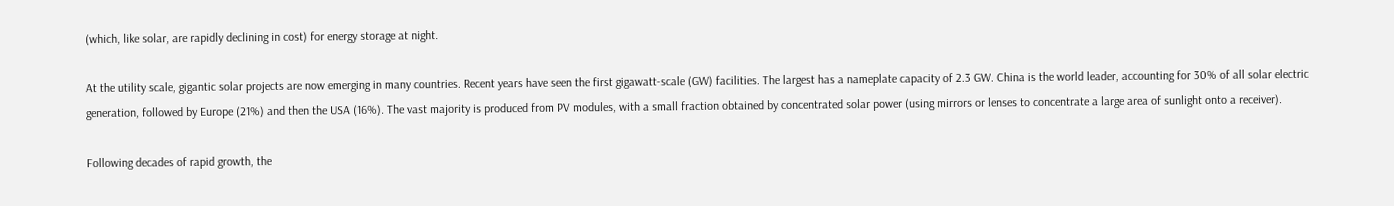(which, like solar, are rapidly declining in cost) for energy storage at night.

At the utility scale, gigantic solar projects are now emerging in many countries. Recent years have seen the first gigawatt-scale (GW) facilities. The largest has a nameplate capacity of 2.3 GW. China is the world leader, accounting for 30% of all solar electric generation, followed by Europe (21%) and then the USA (16%). The vast majority is produced from PV modules, with a small fraction obtained by concentrated solar power (using mirrors or lenses to concentrate a large area of sunlight onto a receiver).

Following decades of rapid growth, the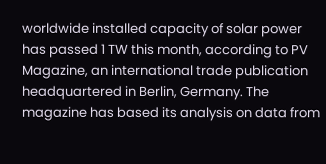worldwide installed capacity of solar power has passed 1 TW this month, according to PV Magazine, an international trade publication headquartered in Berlin, Germany. The magazine has based its analysis on data from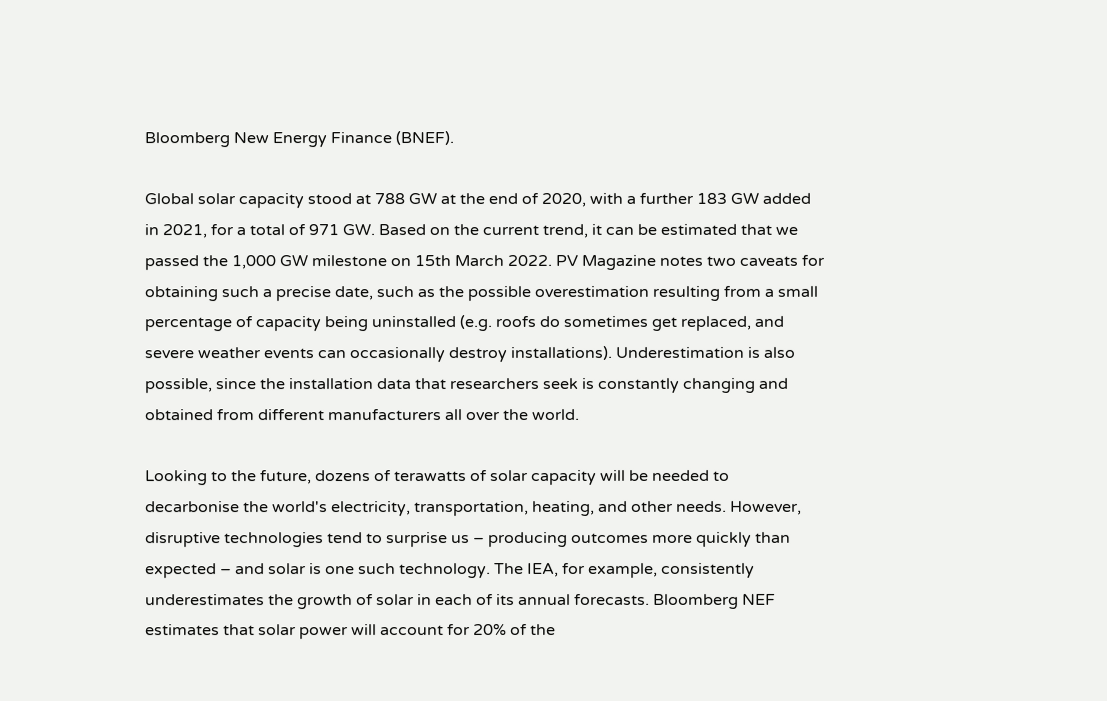Bloomberg New Energy Finance (BNEF).

Global solar capacity stood at 788 GW at the end of 2020, with a further 183 GW added in 2021, for a total of 971 GW. Based on the current trend, it can be estimated that we passed the 1,000 GW milestone on 15th March 2022. PV Magazine notes two caveats for obtaining such a precise date, such as the possible overestimation resulting from a small percentage of capacity being uninstalled (e.g. roofs do sometimes get replaced, and severe weather events can occasionally destroy installations). Underestimation is also possible, since the installation data that researchers seek is constantly changing and obtained from different manufacturers all over the world.

Looking to the future, dozens of terawatts of solar capacity will be needed to decarbonise the world's electricity, transportation, heating, and other needs. However, disruptive technologies tend to surprise us – producing outcomes more quickly than expected – and solar is one such technology. The IEA, for example, consistently underestimates the growth of solar in each of its annual forecasts. Bloomberg NEF estimates that solar power will account for 20% of the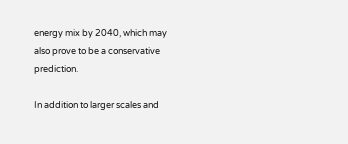energy mix by 2040, which may also prove to be a conservative prediction.

In addition to larger scales and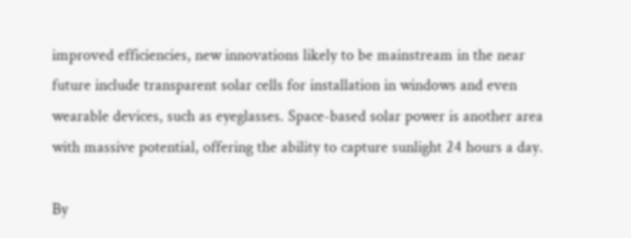improved efficiencies, new innovations likely to be mainstream in the near future include transparent solar cells for installation in windows and even wearable devices, such as eyeglasses. Space-based solar power is another area with massive potential, offering the ability to capture sunlight 24 hours a day.

By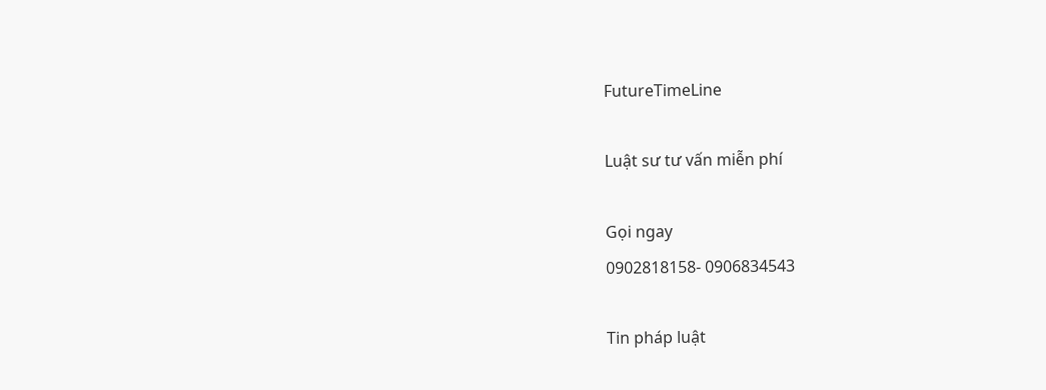FutureTimeLine

Luật sư tư vấn miễn phí

Gọi ngay
0902818158- 0906834543

Tin pháp luật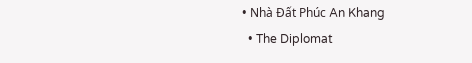• Nhà Đất Phúc An Khang
  • The Diplomat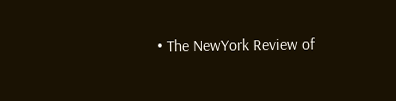• The NewYork Review of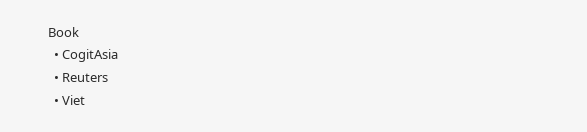Book
  • CogitAsia
  • Reuters
  • Viet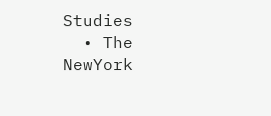Studies
  • The NewYork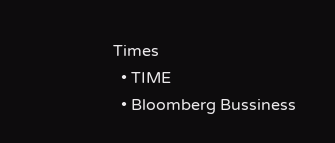Times
  • TIME
  • Bloomberg Bussiness